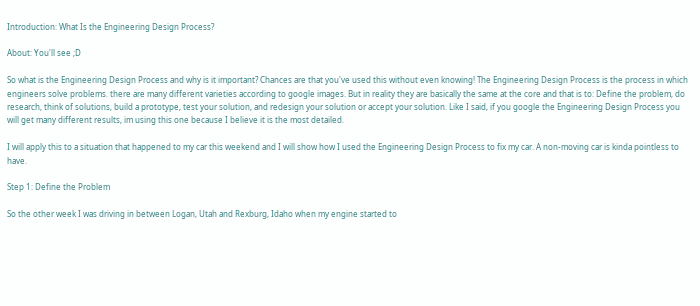Introduction: What Is the Engineering Design Process?

About: You'll see ;D

So what is the Engineering Design Process and why is it important? Chances are that you've used this without even knowing! The Engineering Design Process is the process in which engineers solve problems. there are many different varieties according to google images. But in reality they are basically the same at the core and that is to: Define the problem, do research, think of solutions, build a prototype, test your solution, and redesign your solution or accept your solution. Like I said, if you google the Engineering Design Process you will get many different results, im using this one because I believe it is the most detailed.

I will apply this to a situation that happened to my car this weekend and I will show how I used the Engineering Design Process to fix my car. A non-moving car is kinda pointless to have.

Step 1: Define the Problem

So the other week I was driving in between Logan, Utah and Rexburg, Idaho when my engine started to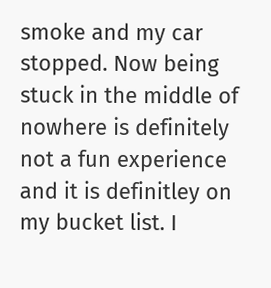smoke and my car stopped. Now being stuck in the middle of nowhere is definitely not a fun experience and it is definitley on my bucket list. I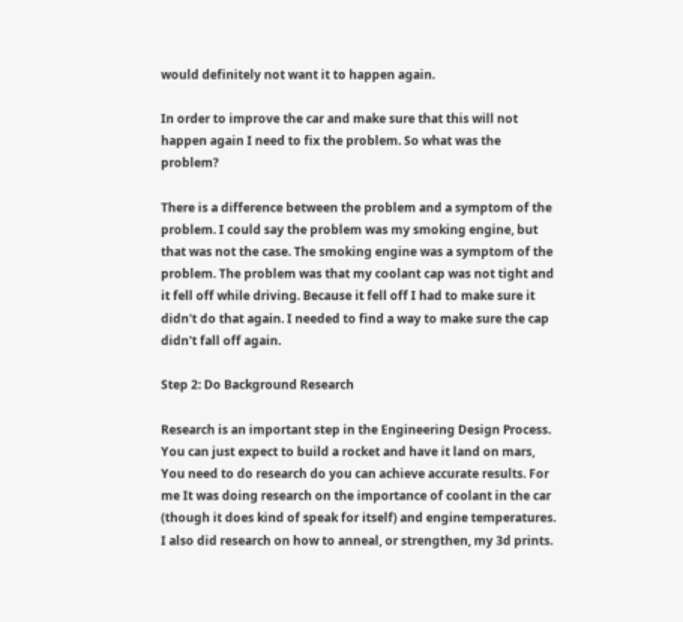would definitely not want it to happen again.

In order to improve the car and make sure that this will not happen again I need to fix the problem. So what was the problem?

There is a difference between the problem and a symptom of the problem. I could say the problem was my smoking engine, but that was not the case. The smoking engine was a symptom of the problem. The problem was that my coolant cap was not tight and it fell off while driving. Because it fell off I had to make sure it didn't do that again. I needed to find a way to make sure the cap didn't fall off again.

Step 2: Do Background Research

Research is an important step in the Engineering Design Process. You can just expect to build a rocket and have it land on mars, You need to do research do you can achieve accurate results. For me It was doing research on the importance of coolant in the car (though it does kind of speak for itself) and engine temperatures. I also did research on how to anneal, or strengthen, my 3d prints.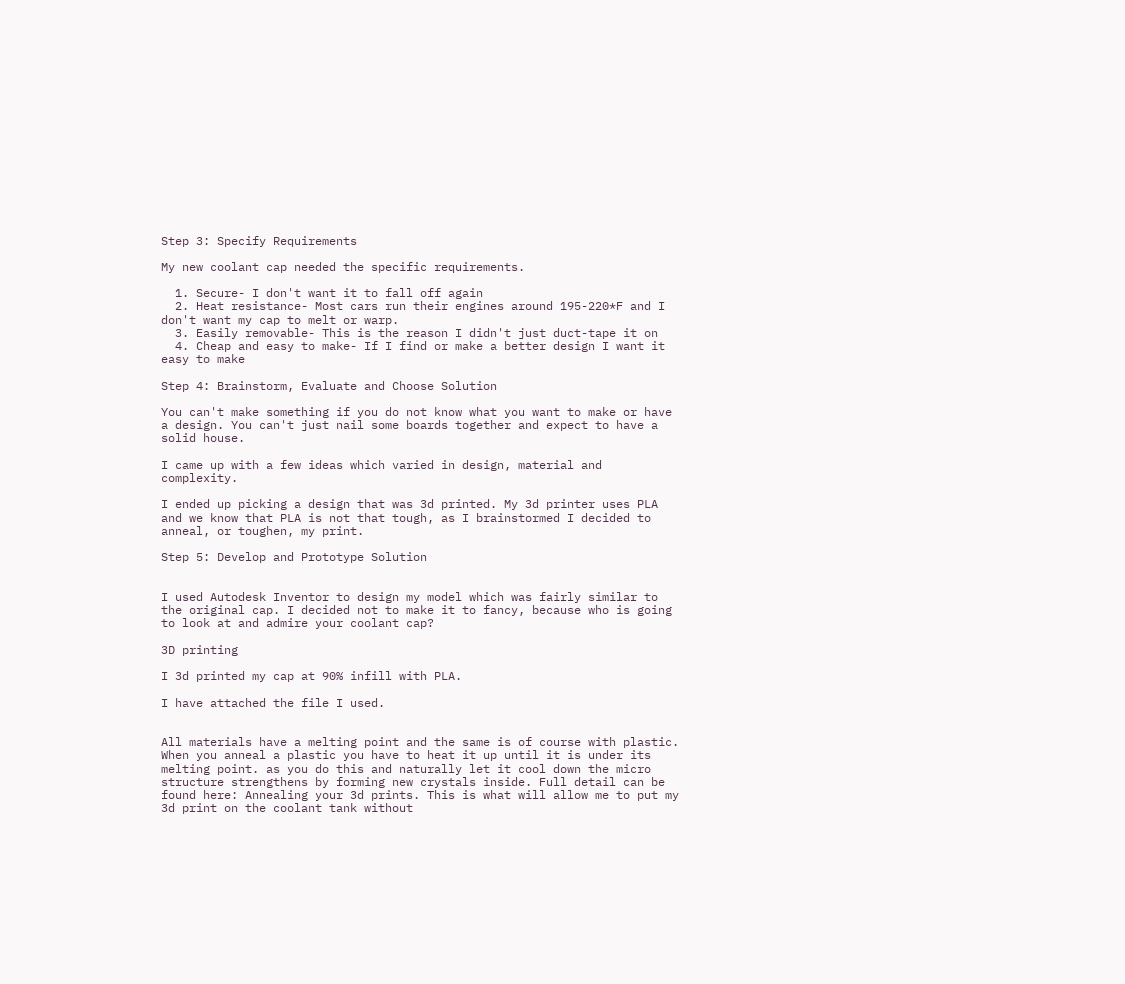Step 3: Specify Requirements

My new coolant cap needed the specific requirements.

  1. Secure- I don't want it to fall off again
  2. Heat resistance- Most cars run their engines around 195-220*F and I don't want my cap to melt or warp.
  3. Easily removable- This is the reason I didn't just duct-tape it on
  4. Cheap and easy to make- If I find or make a better design I want it easy to make

Step 4: Brainstorm, Evaluate and Choose Solution

You can't make something if you do not know what you want to make or have a design. You can't just nail some boards together and expect to have a solid house.

I came up with a few ideas which varied in design, material and complexity.

I ended up picking a design that was 3d printed. My 3d printer uses PLA and we know that PLA is not that tough, as I brainstormed I decided to anneal, or toughen, my print.

Step 5: Develop and Prototype Solution


I used Autodesk Inventor to design my model which was fairly similar to the original cap. I decided not to make it to fancy, because who is going to look at and admire your coolant cap?

3D printing

I 3d printed my cap at 90% infill with PLA.

I have attached the file I used.


All materials have a melting point and the same is of course with plastic. When you anneal a plastic you have to heat it up until it is under its melting point. as you do this and naturally let it cool down the micro structure strengthens by forming new crystals inside. Full detail can be found here: Annealing your 3d prints. This is what will allow me to put my 3d print on the coolant tank without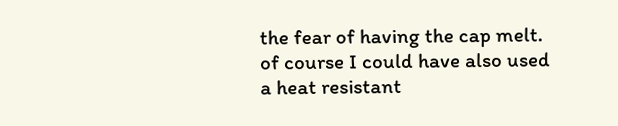the fear of having the cap melt. of course I could have also used a heat resistant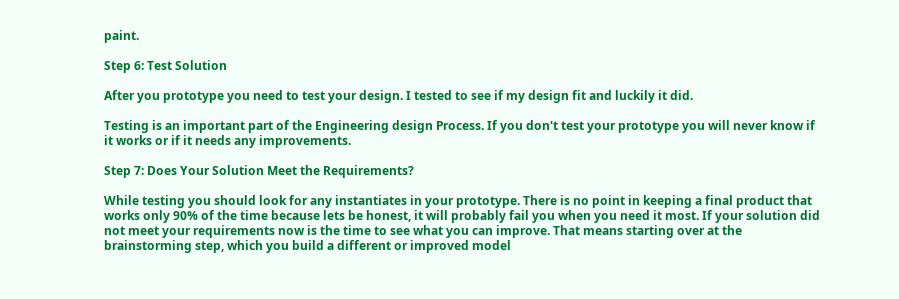paint.

Step 6: Test Solution

After you prototype you need to test your design. I tested to see if my design fit and luckily it did.

Testing is an important part of the Engineering design Process. If you don't test your prototype you will never know if it works or if it needs any improvements.

Step 7: Does Your Solution Meet the Requirements?

While testing you should look for any instantiates in your prototype. There is no point in keeping a final product that works only 90% of the time because lets be honest, it will probably fail you when you need it most. If your solution did not meet your requirements now is the time to see what you can improve. That means starting over at the brainstorming step, which you build a different or improved model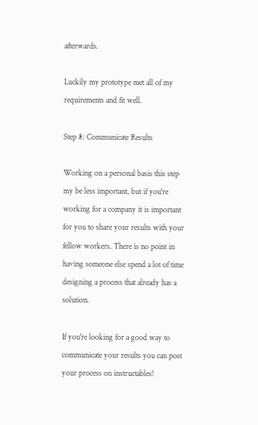afterwards.

Luckily my prototype met all of my requirements and fit well.

Step 8: Communicate Results

Working on a personal basis this step my be less important, but if you're working for a company it is important for you to share your results with your fellow workers. There is no point in having someone else spend a lot of time designing a process that already has a solution.

If you're looking for a good way to communicate your results you can post your process on instructables!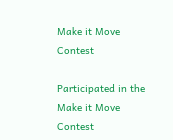Make it Move Contest

Participated in the
Make it Move Contest